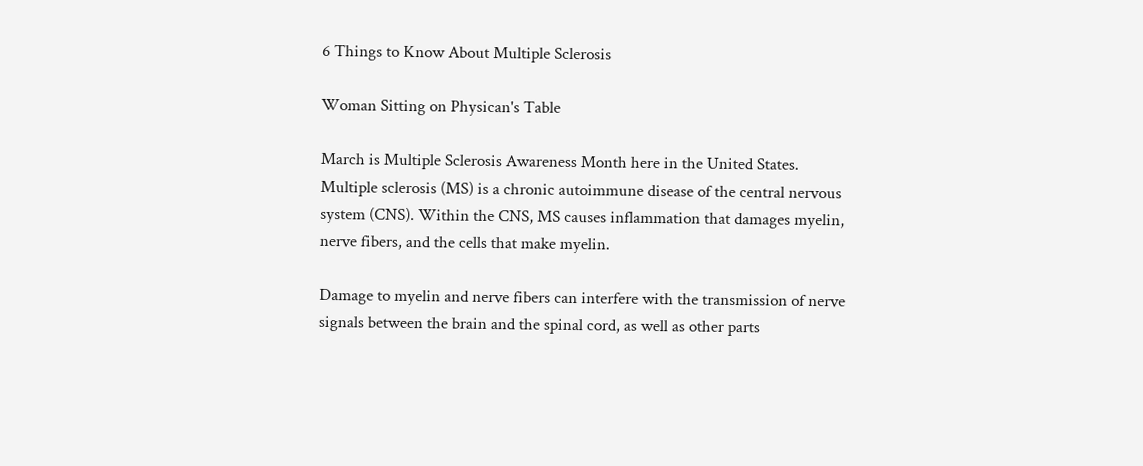6 Things to Know About Multiple Sclerosis

Woman Sitting on Physican's Table

March is Multiple Sclerosis Awareness Month here in the United States. Multiple sclerosis (MS) is a chronic autoimmune disease of the central nervous system (CNS). Within the CNS, MS causes inflammation that damages myelin, nerve fibers, and the cells that make myelin.

Damage to myelin and nerve fibers can interfere with the transmission of nerve signals between the brain and the spinal cord, as well as other parts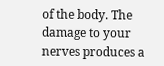of the body. The damage to your nerves produces a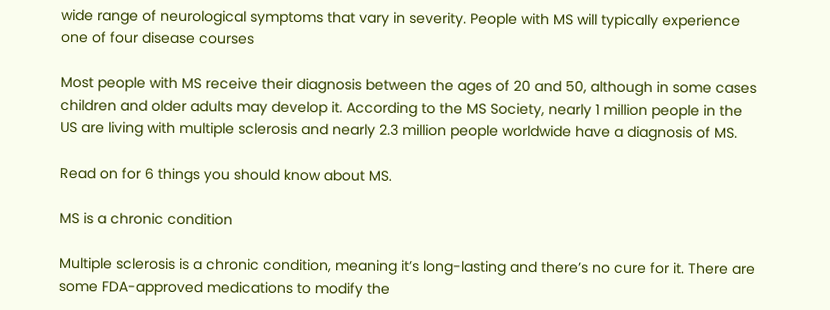wide range of neurological symptoms that vary in severity. People with MS will typically experience one of four disease courses

Most people with MS receive their diagnosis between the ages of 20 and 50, although in some cases children and older adults may develop it. According to the MS Society, nearly 1 million people in the US are living with multiple sclerosis and nearly 2.3 million people worldwide have a diagnosis of MS.

Read on for 6 things you should know about MS.

MS is a chronic condition

Multiple sclerosis is a chronic condition, meaning it’s long-lasting and there’s no cure for it. There are some FDA-approved medications to modify the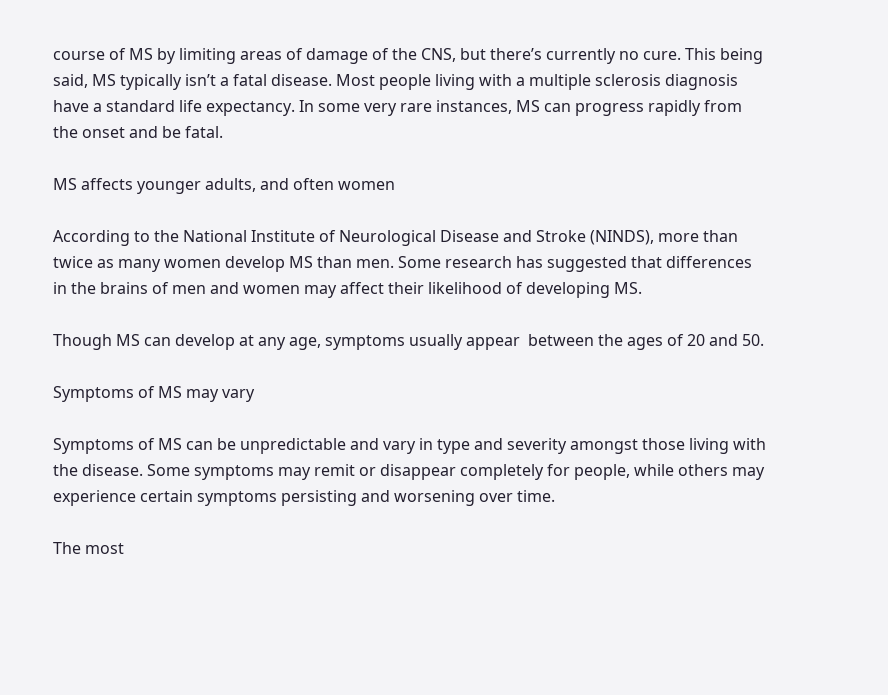course of MS by limiting areas of damage of the CNS, but there’s currently no cure. This being said, MS typically isn’t a fatal disease. Most people living with a multiple sclerosis diagnosis have a standard life expectancy. In some very rare instances, MS can progress rapidly from the onset and be fatal.

MS affects younger adults, and often women

According to the National Institute of Neurological Disease and Stroke (NINDS), more than twice as many women develop MS than men. Some research has suggested that differences in the brains of men and women may affect their likelihood of developing MS.

Though MS can develop at any age, symptoms usually appear  between the ages of 20 and 50.

Symptoms of MS may vary

Symptoms of MS can be unpredictable and vary in type and severity amongst those living with the disease. Some symptoms may remit or disappear completely for people, while others may experience certain symptoms persisting and worsening over time.

The most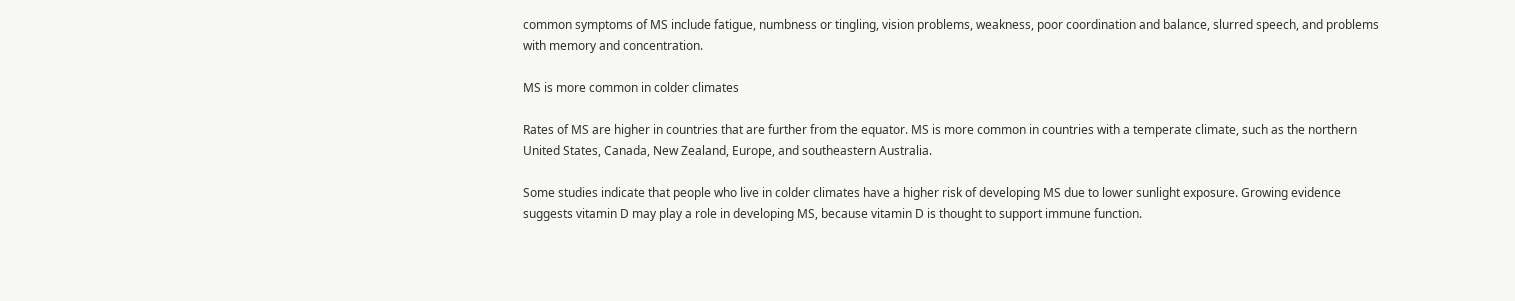common symptoms of MS include fatigue, numbness or tingling, vision problems, weakness, poor coordination and balance, slurred speech, and problems with memory and concentration.

MS is more common in colder climates

Rates of MS are higher in countries that are further from the equator. MS is more common in countries with a temperate climate, such as the northern United States, Canada, New Zealand, Europe, and southeastern Australia.

Some studies indicate that people who live in colder climates have a higher risk of developing MS due to lower sunlight exposure. Growing evidence suggests vitamin D may play a role in developing MS, because vitamin D is thought to support immune function.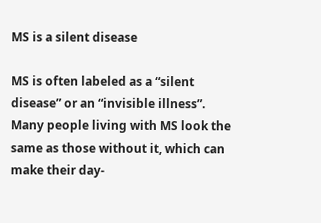MS is a silent disease

MS is often labeled as a “silent disease” or an “invisible illness”. Many people living with MS look the same as those without it, which can make their day-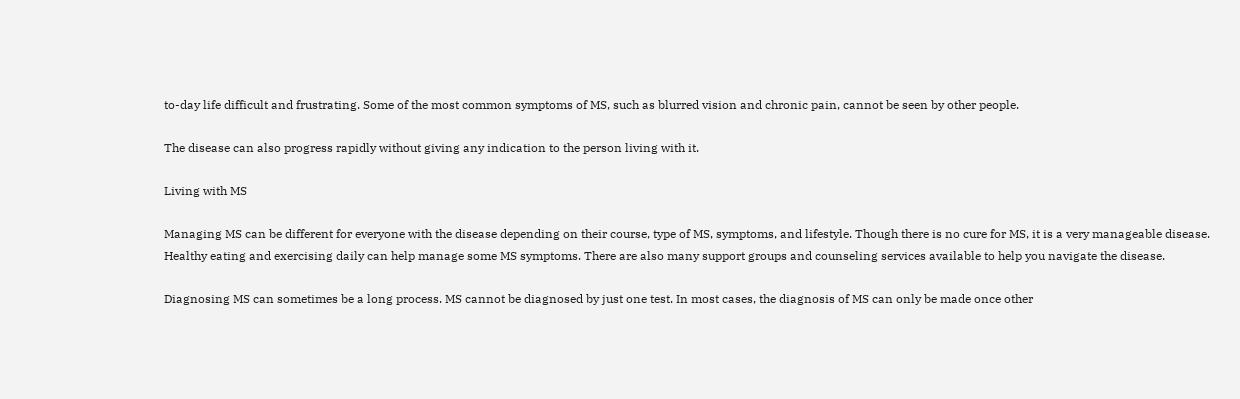to-day life difficult and frustrating. Some of the most common symptoms of MS, such as blurred vision and chronic pain, cannot be seen by other people.

The disease can also progress rapidly without giving any indication to the person living with it.

Living with MS

Managing MS can be different for everyone with the disease depending on their course, type of MS, symptoms, and lifestyle. Though there is no cure for MS, it is a very manageable disease. Healthy eating and exercising daily can help manage some MS symptoms. There are also many support groups and counseling services available to help you navigate the disease.

Diagnosing MS can sometimes be a long process. MS cannot be diagnosed by just one test. In most cases, the diagnosis of MS can only be made once other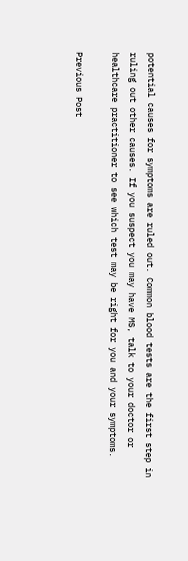potential causes for symptoms are ruled out. Common blood tests are the first step in ruling out other causes. If you suspect you may have MS, talk to your doctor or healthcare practitioner to see which test may be right for you and your symptoms.

Previous Post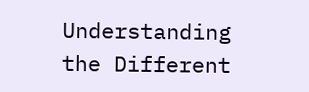Understanding the Different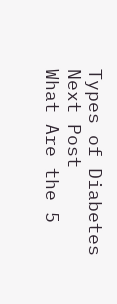Types of Diabetes
Next Post
What Are the 5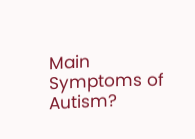Main Symptoms of Autism?